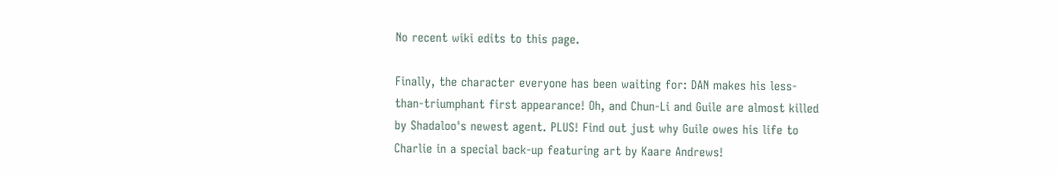No recent wiki edits to this page.

Finally, the character everyone has been waiting for: DAN makes his less-than-triumphant first appearance! Oh, and Chun-Li and Guile are almost killed by Shadaloo's newest agent. PLUS! Find out just why Guile owes his life to Charlie in a special back-up featuring art by Kaare Andrews!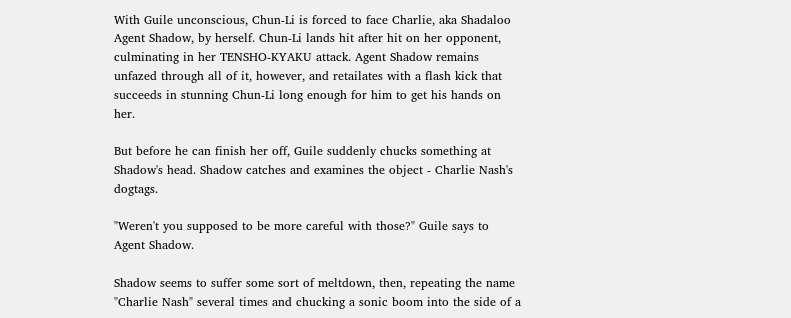With Guile unconscious, Chun-Li is forced to face Charlie, aka Shadaloo Agent Shadow, by herself. Chun-Li lands hit after hit on her opponent, culminating in her TENSHO-KYAKU attack. Agent Shadow remains unfazed through all of it, however, and retailates with a flash kick that succeeds in stunning Chun-Li long enough for him to get his hands on her.

But before he can finish her off, Guile suddenly chucks something at Shadow's head. Shadow catches and examines the object - Charlie Nash's dogtags.

"Weren't you supposed to be more careful with those?" Guile says to Agent Shadow.

Shadow seems to suffer some sort of meltdown, then, repeating the name "Charlie Nash" several times and chucking a sonic boom into the side of a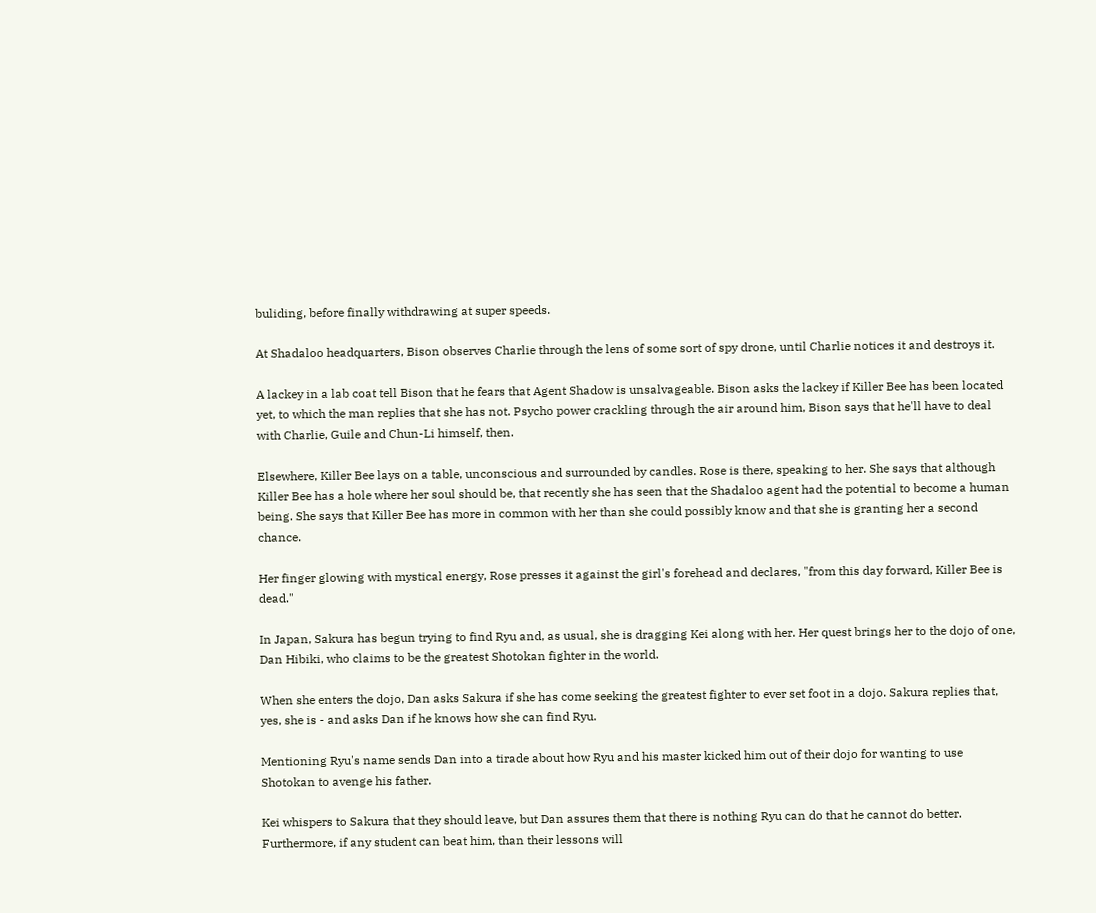buliding, before finally withdrawing at super speeds.

At Shadaloo headquarters, Bison observes Charlie through the lens of some sort of spy drone, until Charlie notices it and destroys it.

A lackey in a lab coat tell Bison that he fears that Agent Shadow is unsalvageable. Bison asks the lackey if Killer Bee has been located yet, to which the man replies that she has not. Psycho power crackling through the air around him, Bison says that he'll have to deal with Charlie, Guile and Chun-Li himself, then.

Elsewhere, Killer Bee lays on a table, unconscious and surrounded by candles. Rose is there, speaking to her. She says that although Killer Bee has a hole where her soul should be, that recently she has seen that the Shadaloo agent had the potential to become a human being. She says that Killer Bee has more in common with her than she could possibly know and that she is granting her a second chance.

Her finger glowing with mystical energy, Rose presses it against the girl's forehead and declares, "from this day forward, Killer Bee is dead."

In Japan, Sakura has begun trying to find Ryu and, as usual, she is dragging Kei along with her. Her quest brings her to the dojo of one, Dan Hibiki, who claims to be the greatest Shotokan fighter in the world.

When she enters the dojo, Dan asks Sakura if she has come seeking the greatest fighter to ever set foot in a dojo. Sakura replies that, yes, she is - and asks Dan if he knows how she can find Ryu.

Mentioning Ryu's name sends Dan into a tirade about how Ryu and his master kicked him out of their dojo for wanting to use Shotokan to avenge his father.

Kei whispers to Sakura that they should leave, but Dan assures them that there is nothing Ryu can do that he cannot do better. Furthermore, if any student can beat him, than their lessons will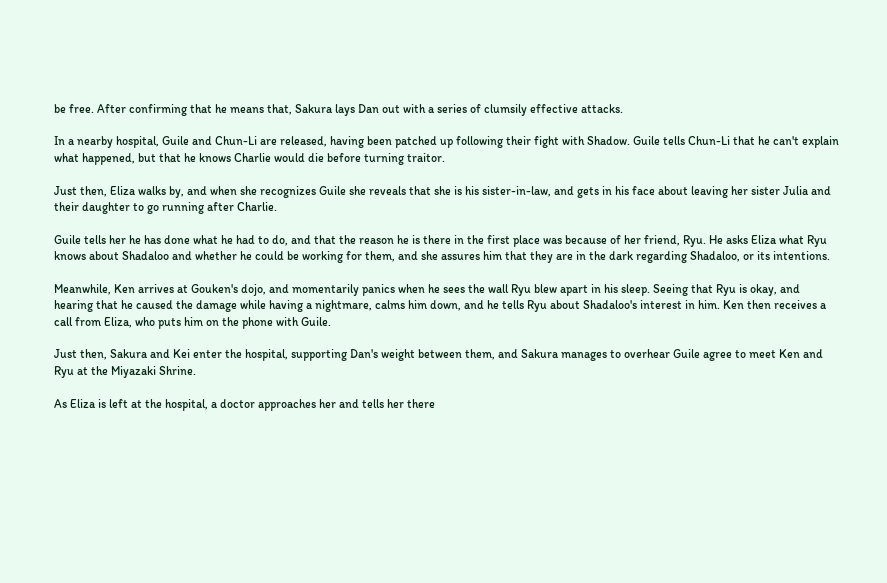be free. After confirming that he means that, Sakura lays Dan out with a series of clumsily effective attacks.

In a nearby hospital, Guile and Chun-Li are released, having been patched up following their fight with Shadow. Guile tells Chun-Li that he can't explain what happened, but that he knows Charlie would die before turning traitor.

Just then, Eliza walks by, and when she recognizes Guile she reveals that she is his sister-in-law, and gets in his face about leaving her sister Julia and their daughter to go running after Charlie.

Guile tells her he has done what he had to do, and that the reason he is there in the first place was because of her friend, Ryu. He asks Eliza what Ryu knows about Shadaloo and whether he could be working for them, and she assures him that they are in the dark regarding Shadaloo, or its intentions.

Meanwhile, Ken arrives at Gouken's dojo, and momentarily panics when he sees the wall Ryu blew apart in his sleep. Seeing that Ryu is okay, and hearing that he caused the damage while having a nightmare, calms him down, and he tells Ryu about Shadaloo's interest in him. Ken then receives a call from Eliza, who puts him on the phone with Guile.

Just then, Sakura and Kei enter the hospital, supporting Dan's weight between them, and Sakura manages to overhear Guile agree to meet Ken and Ryu at the Miyazaki Shrine.

As Eliza is left at the hospital, a doctor approaches her and tells her there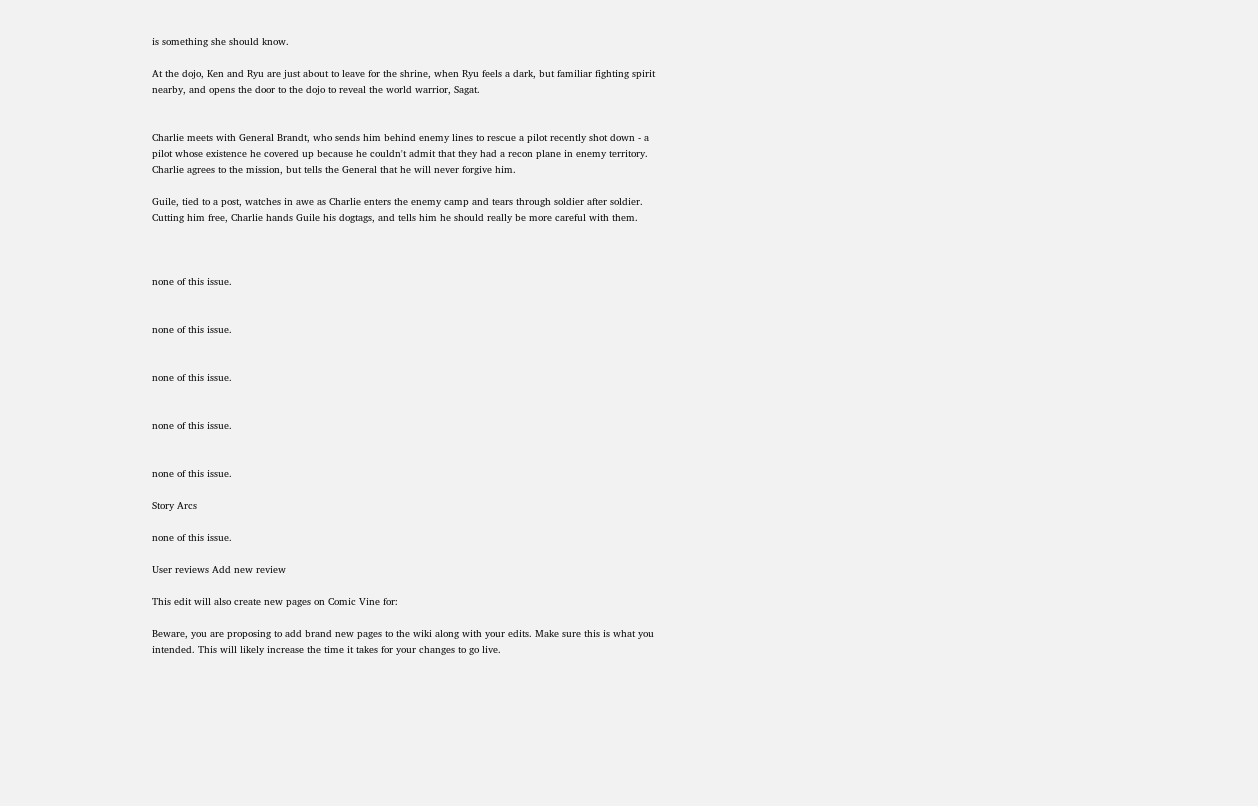is something she should know.

At the dojo, Ken and Ryu are just about to leave for the shrine, when Ryu feels a dark, but familiar fighting spirit nearby, and opens the door to the dojo to reveal the world warrior, Sagat.


Charlie meets with General Brandt, who sends him behind enemy lines to rescue a pilot recently shot down - a pilot whose existence he covered up because he couldn't admit that they had a recon plane in enemy territory. Charlie agrees to the mission, but tells the General that he will never forgive him.

Guile, tied to a post, watches in awe as Charlie enters the enemy camp and tears through soldier after soldier. Cutting him free, Charlie hands Guile his dogtags, and tells him he should really be more careful with them.



none of this issue.


none of this issue.


none of this issue.


none of this issue.


none of this issue.

Story Arcs

none of this issue.

User reviews Add new review

This edit will also create new pages on Comic Vine for:

Beware, you are proposing to add brand new pages to the wiki along with your edits. Make sure this is what you intended. This will likely increase the time it takes for your changes to go live.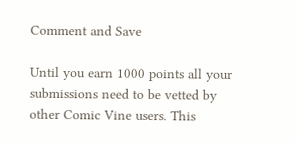Comment and Save

Until you earn 1000 points all your submissions need to be vetted by other Comic Vine users. This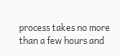process takes no more than a few hours and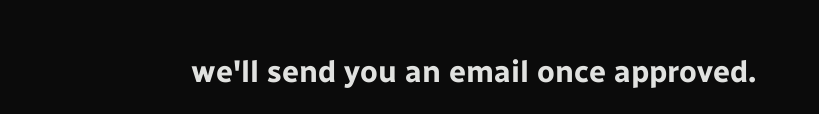we'll send you an email once approved.